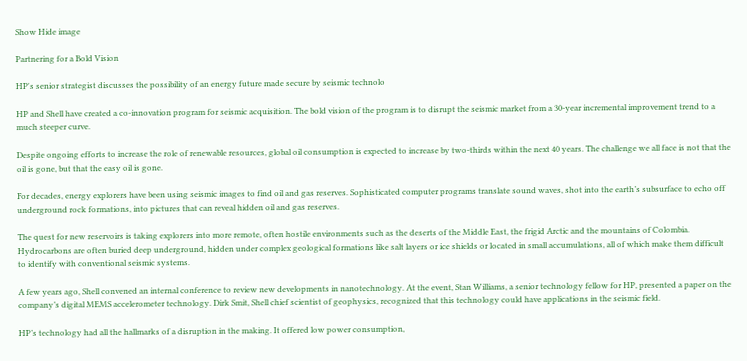Show Hide image

Partnering for a Bold Vision

HP's senior strategist discusses the possibility of an energy future made secure by seismic technolo

HP and Shell have created a co-innovation program for seismic acquisition. The bold vision of the program is to disrupt the seismic market from a 30-year incremental improvement trend to a much steeper curve.

Despite ongoing efforts to increase the role of renewable resources, global oil consumption is expected to increase by two-thirds within the next 40 years. The challenge we all face is not that the oil is gone, but that the easy oil is gone.

For decades, energy explorers have been using seismic images to find oil and gas reserves. Sophisticated computer programs translate sound waves, shot into the earth’s subsurface to echo off underground rock formations, into pictures that can reveal hidden oil and gas reserves.

The quest for new reservoirs is taking explorers into more remote, often hostile environments such as the deserts of the Middle East, the frigid Arctic and the mountains of Colombia. Hydrocarbons are often buried deep underground, hidden under complex geological formations like salt layers or ice shields or located in small accumulations, all of which make them difficult to identify with conventional seismic systems.

A few years ago, Shell convened an internal conference to review new developments in nanotechnology. At the event, Stan Williams, a senior technology fellow for HP, presented a paper on the company’s digital MEMS accelerometer technology. Dirk Smit, Shell chief scientist of geophysics, recognized that this technology could have applications in the seismic field.

HP’s technology had all the hallmarks of a disruption in the making. It offered low power consumption,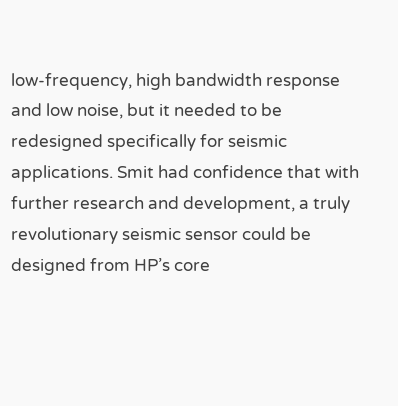low-frequency, high bandwidth response and low noise, but it needed to be redesigned specifically for seismic applications. Smit had confidence that with further research and development, a truly revolutionary seismic sensor could be designed from HP’s core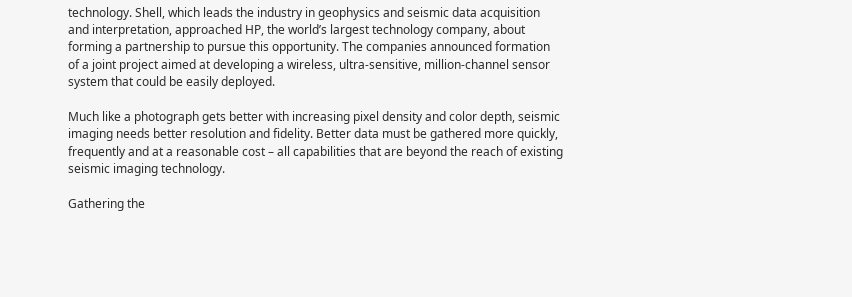technology. Shell, which leads the industry in geophysics and seismic data acquisition and interpretation, approached HP, the world’s largest technology company, about forming a partnership to pursue this opportunity. The companies announced formation of a joint project aimed at developing a wireless, ultra-sensitive, million-channel sensor system that could be easily deployed.

Much like a photograph gets better with increasing pixel density and color depth, seismic imaging needs better resolution and fidelity. Better data must be gathered more quickly, frequently and at a reasonable cost – all capabilities that are beyond the reach of existing seismic imaging technology.

Gathering the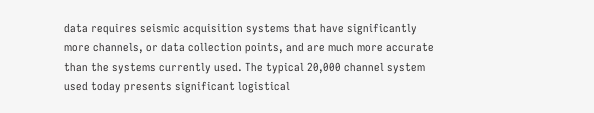data requires seismic acquisition systems that have significantly more channels, or data collection points, and are much more accurate than the systems currently used. The typical 20,000 channel system used today presents significant logistical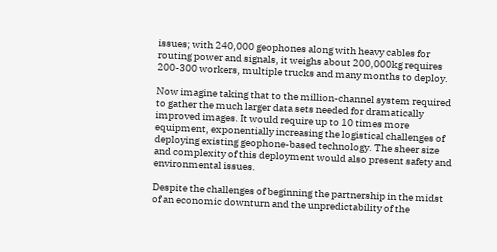issues; with 240,000 geophones along with heavy cables for routing power and signals, it weighs about 200,000kg requires 200-300 workers, multiple trucks and many months to deploy.

Now imagine taking that to the million-channel system required to gather the much larger data sets needed for dramatically improved images. It would require up to 10 times more equipment, exponentially increasing the logistical challenges of deploying existing geophone-based technology. The sheer size and complexity of this deployment would also present safety and environmental issues.

Despite the challenges of beginning the partnership in the midst of an economic downturn and the unpredictability of the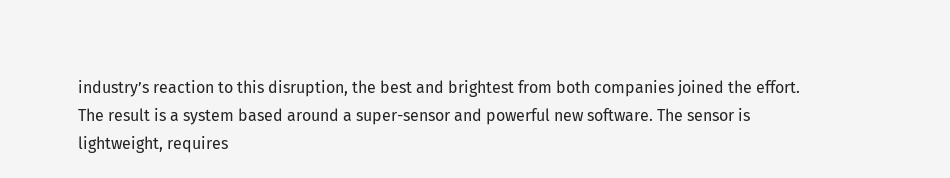industry’s reaction to this disruption, the best and brightest from both companies joined the effort. The result is a system based around a super-sensor and powerful new software. The sensor is lightweight, requires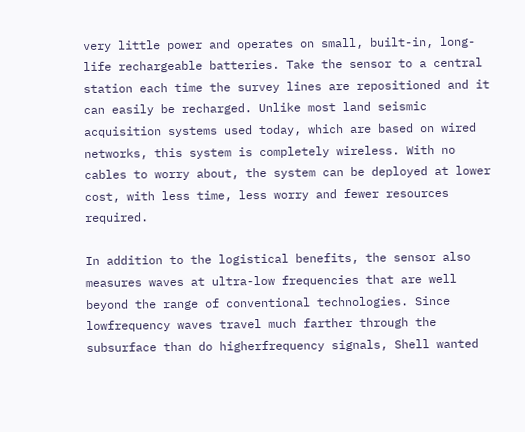very little power and operates on small, built-in, long-life rechargeable batteries. Take the sensor to a central station each time the survey lines are repositioned and it can easily be recharged. Unlike most land seismic acquisition systems used today, which are based on wired networks, this system is completely wireless. With no cables to worry about, the system can be deployed at lower cost, with less time, less worry and fewer resources required.

In addition to the logistical benefits, the sensor also measures waves at ultra-low frequencies that are well beyond the range of conventional technologies. Since lowfrequency waves travel much farther through the subsurface than do higherfrequency signals, Shell wanted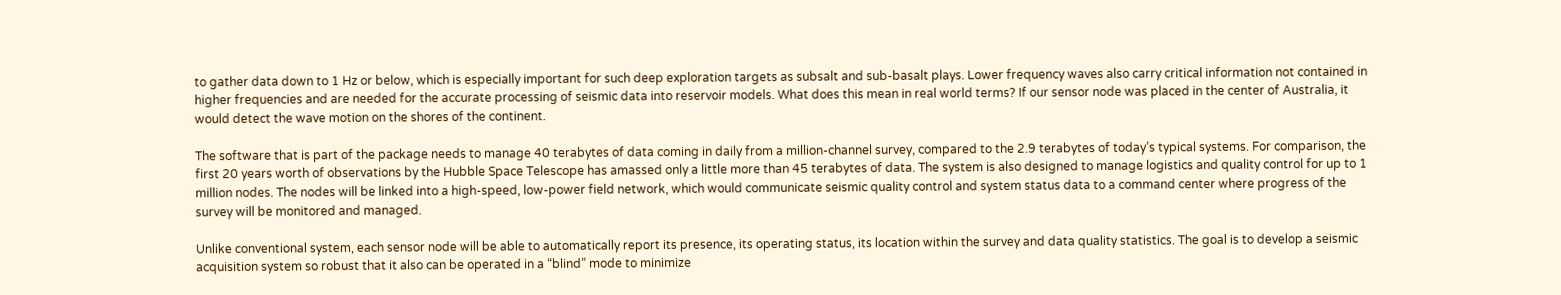to gather data down to 1 Hz or below, which is especially important for such deep exploration targets as subsalt and sub-basalt plays. Lower frequency waves also carry critical information not contained in higher frequencies and are needed for the accurate processing of seismic data into reservoir models. What does this mean in real world terms? If our sensor node was placed in the center of Australia, it would detect the wave motion on the shores of the continent.

The software that is part of the package needs to manage 40 terabytes of data coming in daily from a million-channel survey, compared to the 2.9 terabytes of today’s typical systems. For comparison, the first 20 years worth of observations by the Hubble Space Telescope has amassed only a little more than 45 terabytes of data. The system is also designed to manage logistics and quality control for up to 1 million nodes. The nodes will be linked into a high-speed, low-power field network, which would communicate seismic quality control and system status data to a command center where progress of the survey will be monitored and managed.

Unlike conventional system, each sensor node will be able to automatically report its presence, its operating status, its location within the survey and data quality statistics. The goal is to develop a seismic acquisition system so robust that it also can be operated in a “blind” mode to minimize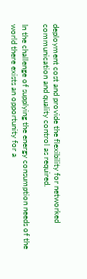deployment cost and provide the flexibility for networked communication and quality control as required.

In the challenge of supplying the energy consumption needs of the world there exists an opportunity for a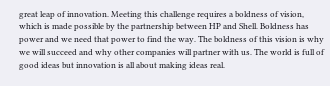great leap of innovation. Meeting this challenge requires a boldness of vision, which is made possible by the partnership between HP and Shell. Boldness has power and we need that power to find the way. The boldness of this vision is why we will succeed and why other companies will partner with us. The world is full of good ideas but innovation is all about making ideas real.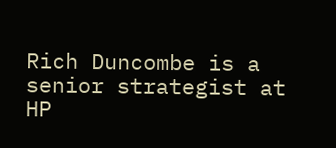Rich Duncombe is a senior strategist at HP